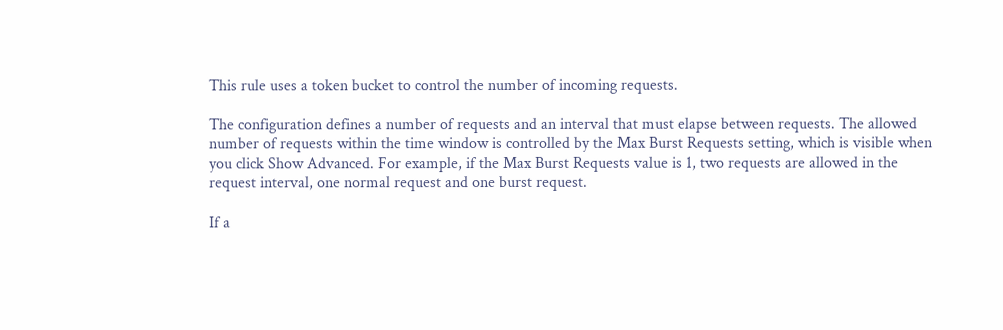This rule uses a token bucket to control the number of incoming requests.

The configuration defines a number of requests and an interval that must elapse between requests. The allowed number of requests within the time window is controlled by the Max Burst Requests setting, which is visible when you click Show Advanced. For example, if the Max Burst Requests value is 1, two requests are allowed in the request interval, one normal request and one burst request.

If a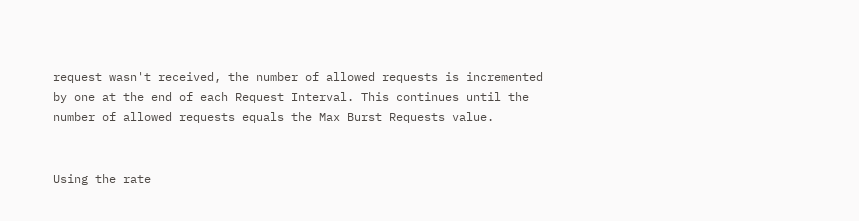request wasn't received, the number of allowed requests is incremented by one at the end of each Request Interval. This continues until the number of allowed requests equals the Max Burst Requests value.


Using the rate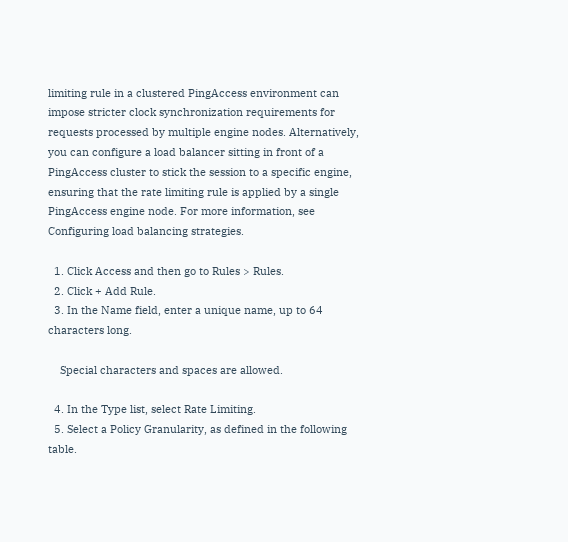limiting rule in a clustered PingAccess environment can impose stricter clock synchronization requirements for requests processed by multiple engine nodes. Alternatively, you can configure a load balancer sitting in front of a PingAccess cluster to stick the session to a specific engine, ensuring that the rate limiting rule is applied by a single PingAccess engine node. For more information, see Configuring load balancing strategies.

  1. Click Access and then go to Rules > Rules.
  2. Click + Add Rule.
  3. In the Name field, enter a unique name, up to 64 characters long.

    Special characters and spaces are allowed.

  4. In the Type list, select Rate Limiting.
  5. Select a Policy Granularity, as defined in the following table.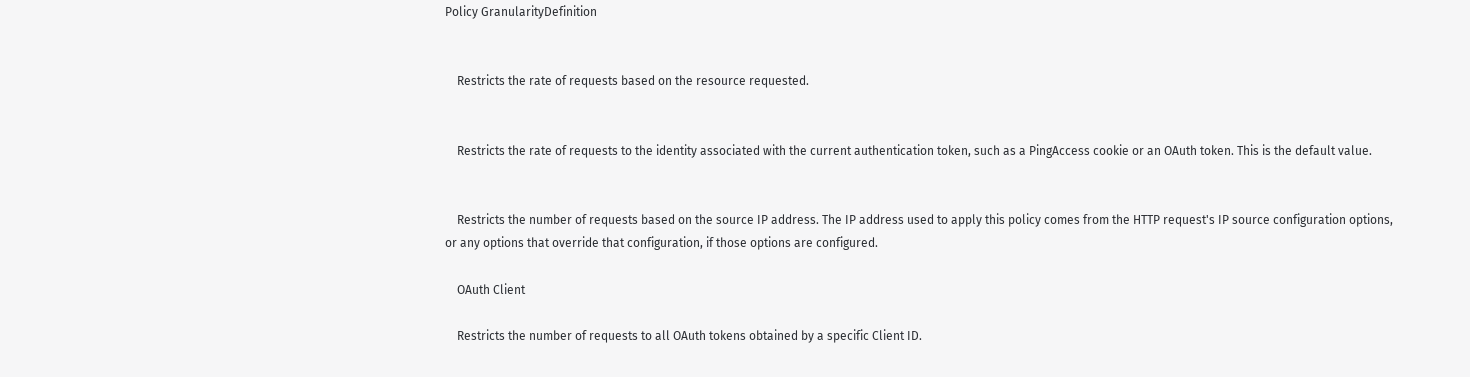Policy GranularityDefinition


    Restricts the rate of requests based on the resource requested.


    Restricts the rate of requests to the identity associated with the current authentication token, such as a PingAccess cookie or an OAuth token. This is the default value.


    Restricts the number of requests based on the source IP address. The IP address used to apply this policy comes from the HTTP request's IP source configuration options, or any options that override that configuration, if those options are configured.

    OAuth Client

    Restricts the number of requests to all OAuth tokens obtained by a specific Client ID.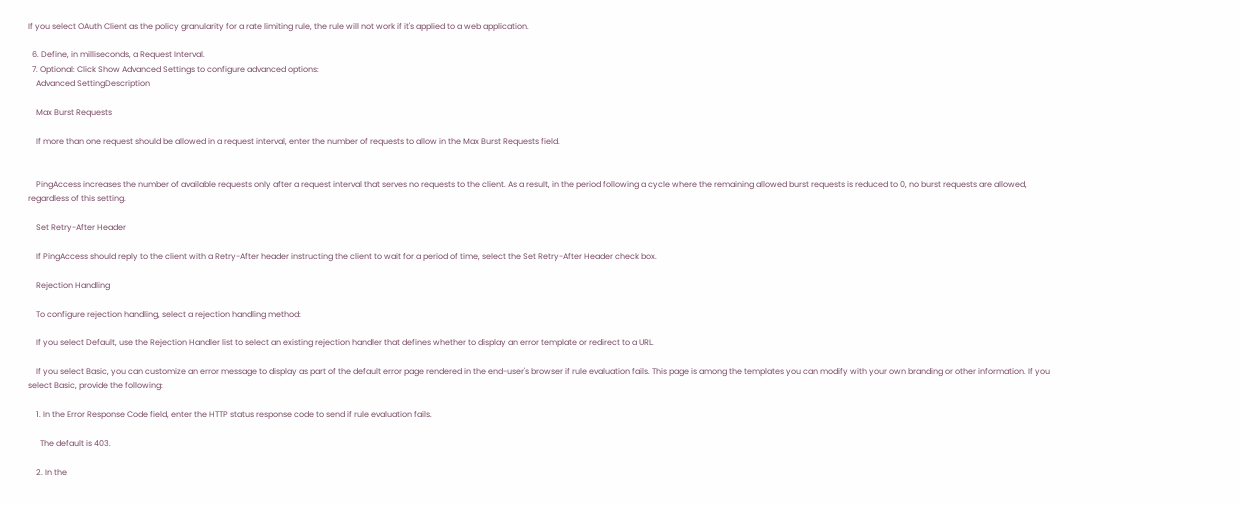If you select OAuth Client as the policy granularity for a rate limiting rule, the rule will not work if it's applied to a web application.

  6. Define, in milliseconds, a Request Interval.
  7. Optional: Click Show Advanced Settings to configure advanced options:
    Advanced SettingDescription

    Max Burst Requests

    If more than one request should be allowed in a request interval, enter the number of requests to allow in the Max Burst Requests field.


    PingAccess increases the number of available requests only after a request interval that serves no requests to the client. As a result, in the period following a cycle where the remaining allowed burst requests is reduced to 0, no burst requests are allowed, regardless of this setting.

    Set Retry-After Header

    If PingAccess should reply to the client with a Retry-After header instructing the client to wait for a period of time, select the Set Retry-After Header check box.

    Rejection Handling

    To configure rejection handling, select a rejection handling method:

    If you select Default, use the Rejection Handler list to select an existing rejection handler that defines whether to display an error template or redirect to a URL.

    If you select Basic, you can customize an error message to display as part of the default error page rendered in the end-user's browser if rule evaluation fails. This page is among the templates you can modify with your own branding or other information. If you select Basic, provide the following:

    1. In the Error Response Code field, enter the HTTP status response code to send if rule evaluation fails.

      The default is 403.

    2. In the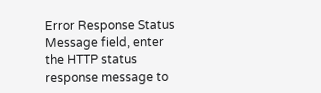Error Response Status Message field, enter the HTTP status response message to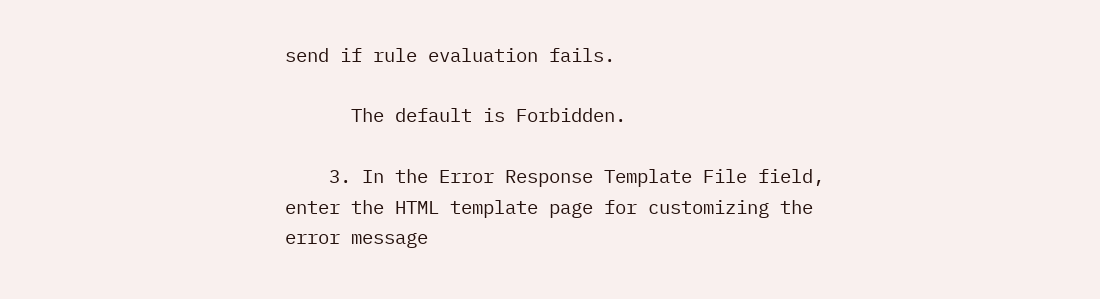send if rule evaluation fails.

      The default is Forbidden.

    3. In the Error Response Template File field, enter the HTML template page for customizing the error message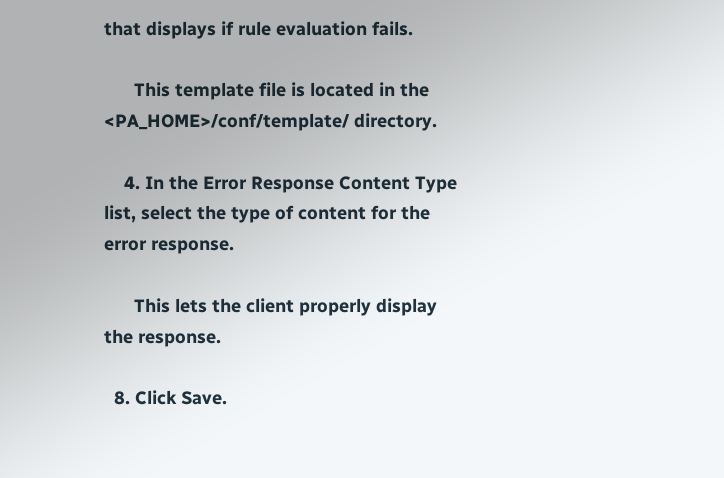that displays if rule evaluation fails.

      This template file is located in the <PA_HOME>/conf/template/ directory.

    4. In the Error Response Content Type list, select the type of content for the error response.

      This lets the client properly display the response.

  8. Click Save.